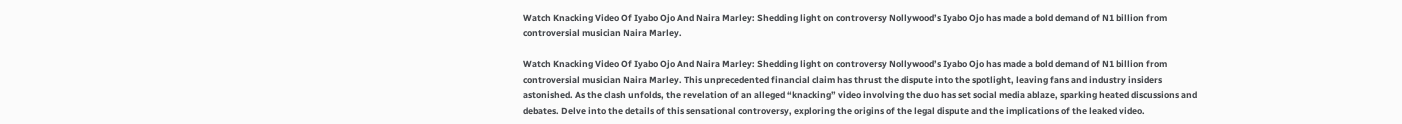Watch Knacking Video Of Iyabo Ojo And Naira Marley: Shedding light on controversy Nollywood’s Iyabo Ojo has made a bold demand of N1 billion from controversial musician Naira Marley.

Watch Knacking Video Of Iyabo Ojo And Naira Marley: Shedding light on controversy Nollywood’s Iyabo Ojo has made a bold demand of N1 billion from controversial musician Naira Marley. This unprecedented financial claim has thrust the dispute into the spotlight, leaving fans and industry insiders astonished. As the clash unfolds, the revelation of an alleged “knacking” video involving the duo has set social media ablaze, sparking heated discussions and debates. Delve into the details of this sensational controversy, exploring the origins of the legal dispute and the implications of the leaked video.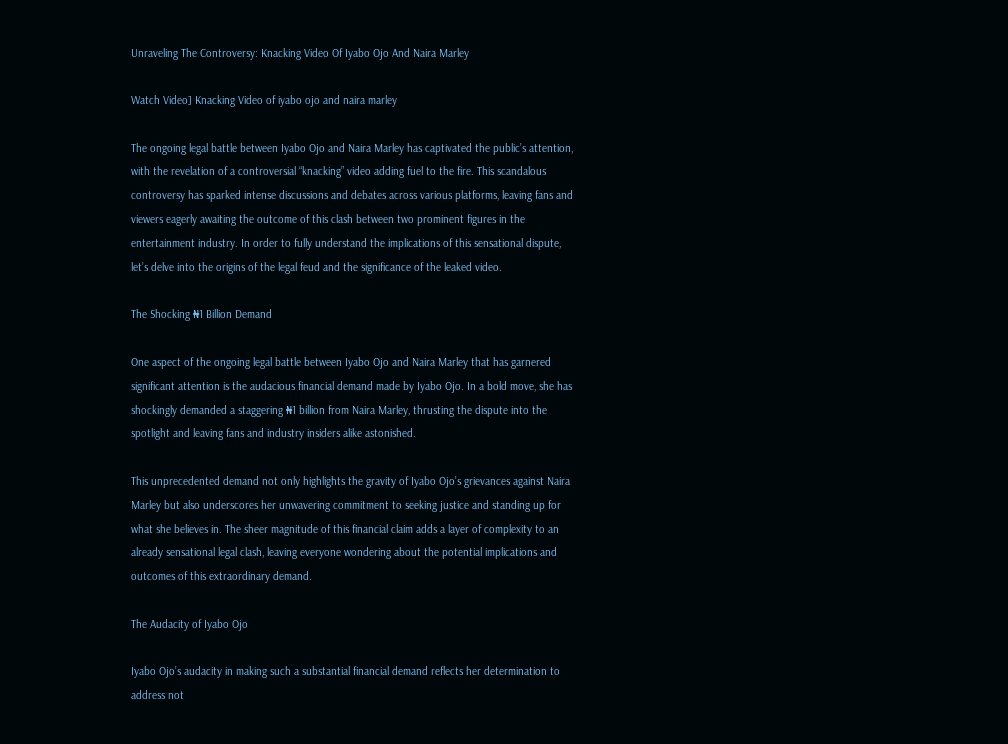Unraveling The Controversy: Knacking Video Of Iyabo Ojo And Naira Marley

Watch Video] Knacking Video of iyabo ojo and naira marley

The ongoing legal battle between Iyabo Ojo and Naira Marley has captivated the public’s attention, with the revelation of a controversial “knacking” video adding fuel to the fire. This scandalous controversy has sparked intense discussions and debates across various platforms, leaving fans and viewers eagerly awaiting the outcome of this clash between two prominent figures in the entertainment industry. In order to fully understand the implications of this sensational dispute, let’s delve into the origins of the legal feud and the significance of the leaked video.

The Shocking ₦1 Billion Demand

One aspect of the ongoing legal battle between Iyabo Ojo and Naira Marley that has garnered significant attention is the audacious financial demand made by Iyabo Ojo. In a bold move, she has shockingly demanded a staggering ₦1 billion from Naira Marley, thrusting the dispute into the spotlight and leaving fans and industry insiders alike astonished.

This unprecedented demand not only highlights the gravity of Iyabo Ojo’s grievances against Naira Marley but also underscores her unwavering commitment to seeking justice and standing up for what she believes in. The sheer magnitude of this financial claim adds a layer of complexity to an already sensational legal clash, leaving everyone wondering about the potential implications and outcomes of this extraordinary demand.

The Audacity of Iyabo Ojo

Iyabo Ojo’s audacity in making such a substantial financial demand reflects her determination to address not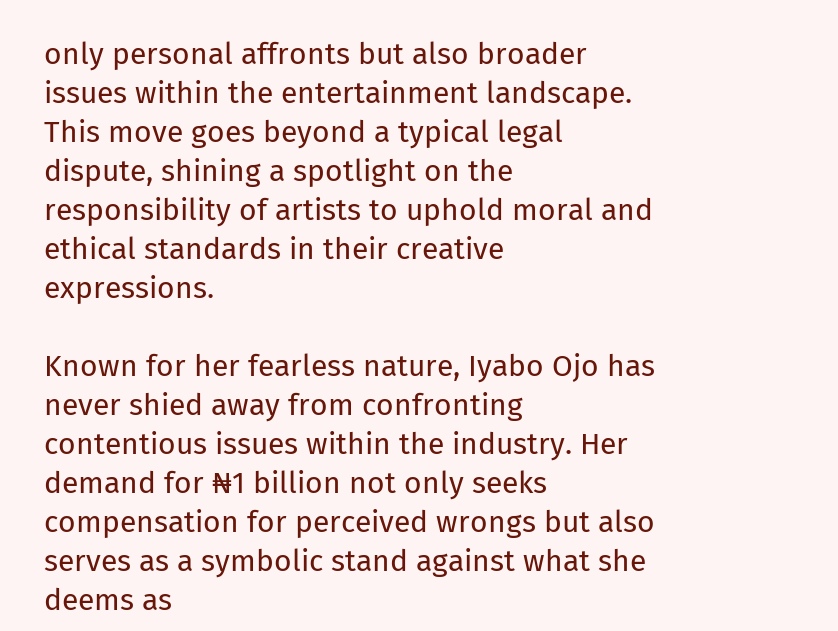only personal affronts but also broader issues within the entertainment landscape. This move goes beyond a typical legal dispute, shining a spotlight on the responsibility of artists to uphold moral and ethical standards in their creative expressions.

Known for her fearless nature, Iyabo Ojo has never shied away from confronting contentious issues within the industry. Her demand for ₦1 billion not only seeks compensation for perceived wrongs but also serves as a symbolic stand against what she deems as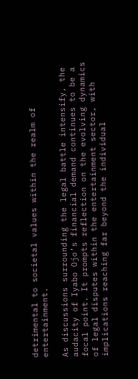detrimental to societal values within the realm of entertainment.

As discussions surrounding the legal battle intensify, the audacity of Iyabo Ojo’s financial demand continues to be a focal point. It prompts reflection on the evolving dynamics of legal disputes within the entertainment sector, with implications reaching far beyond the individual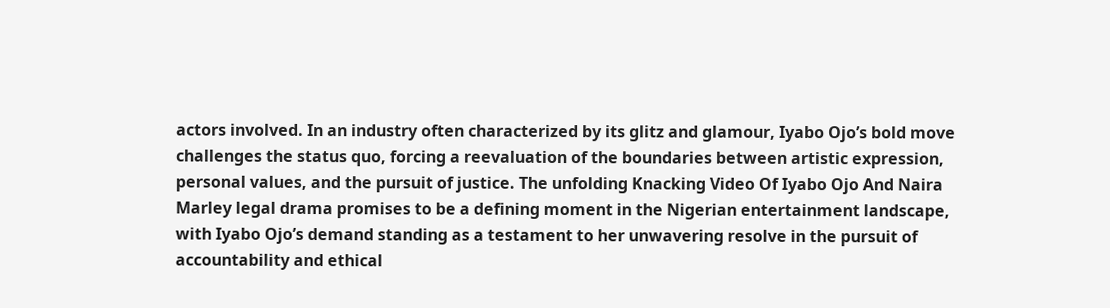actors involved. In an industry often characterized by its glitz and glamour, Iyabo Ojo’s bold move challenges the status quo, forcing a reevaluation of the boundaries between artistic expression, personal values, and the pursuit of justice. The unfolding Knacking Video Of Iyabo Ojo And Naira Marley legal drama promises to be a defining moment in the Nigerian entertainment landscape, with Iyabo Ojo’s demand standing as a testament to her unwavering resolve in the pursuit of accountability and ethical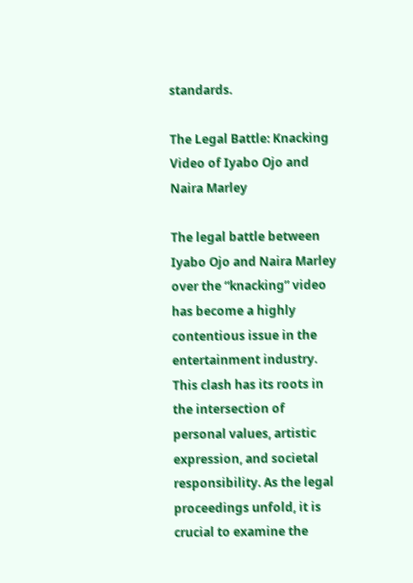standards.

The Legal Battle: Knacking Video of Iyabo Ojo and Naira Marley

The legal battle between Iyabo Ojo and Naira Marley over the “knacking” video has become a highly contentious issue in the entertainment industry. This clash has its roots in the intersection of personal values, artistic expression, and societal responsibility. As the legal proceedings unfold, it is crucial to examine the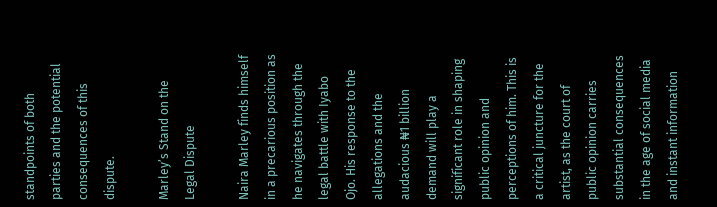standpoints of both parties and the potential consequences of this dispute.

Marley’s Stand on the Legal Dispute

Naira Marley finds himself in a precarious position as he navigates through the legal battle with Iyabo Ojo. His response to the allegations and the audacious ₦1 billion demand will play a significant role in shaping public opinion and perceptions of him. This is a critical juncture for the artist, as the court of public opinion carries substantial consequences in the age of social media and instant information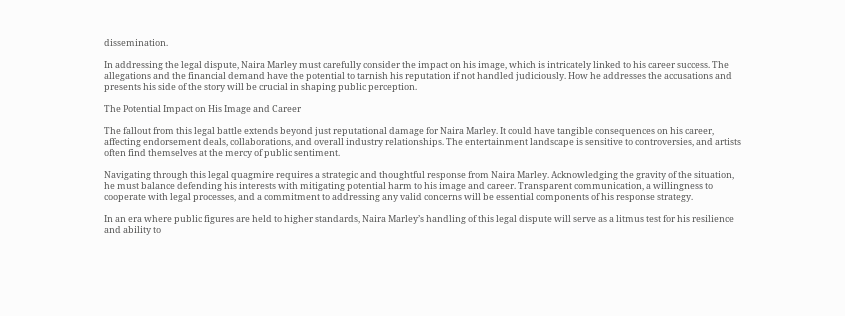dissemination.

In addressing the legal dispute, Naira Marley must carefully consider the impact on his image, which is intricately linked to his career success. The allegations and the financial demand have the potential to tarnish his reputation if not handled judiciously. How he addresses the accusations and presents his side of the story will be crucial in shaping public perception.

The Potential Impact on His Image and Career

The fallout from this legal battle extends beyond just reputational damage for Naira Marley. It could have tangible consequences on his career, affecting endorsement deals, collaborations, and overall industry relationships. The entertainment landscape is sensitive to controversies, and artists often find themselves at the mercy of public sentiment.

Navigating through this legal quagmire requires a strategic and thoughtful response from Naira Marley. Acknowledging the gravity of the situation, he must balance defending his interests with mitigating potential harm to his image and career. Transparent communication, a willingness to cooperate with legal processes, and a commitment to addressing any valid concerns will be essential components of his response strategy.

In an era where public figures are held to higher standards, Naira Marley’s handling of this legal dispute will serve as a litmus test for his resilience and ability to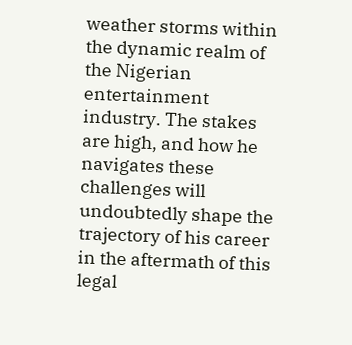weather storms within the dynamic realm of the Nigerian entertainment industry. The stakes are high, and how he navigates these challenges will undoubtedly shape the trajectory of his career in the aftermath of this legal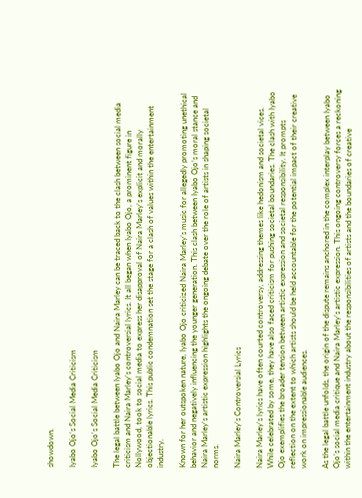showdown.

Iyabo Ojo’s Social Media Criticism

Iyabo Ojo's Social Media Criticism

The legal battle between Iyabo Ojo and Naira Marley can be traced back to the clash between social media criticism and Naira Marley’s controversial lyrics. It all began when Iyabo Ojo, a prominent figure in Nollywood, took to social media to express her disapproval of Naira Marley’s explicit and morally objectionable lyrics. This public condemnation set the stage for a clash of values within the entertainment industry.

Known for her outspoken nature, Iyabo Ojo criticized Naira Marley’s music for allegedly promoting unethical behavior and negatively influencing the younger generation. This clash between Iyabo Ojo’s moral stance and Naira Marley’s artistic expression highlights the ongoing debate over the role of artists in shaping societal norms.

Naira Marley’s Controversial Lyrics

Naira Marley’s lyrics have often courted controversy, addressing themes like hedonism and societal vices. While celebrated by some, they have also faced criticism for pushing societal boundaries. The clash with Iyabo Ojo exemplifies the broader tension between artistic expression and societal responsibility. It prompts reflection on the extent to which artists should be held accountable for the potential impact of their creative work on impressionable audiences.

As the legal battle unfolds, the origin of the dispute remains anchored in the complex interplay between Iyabo Ojo’s social media critique and Naira Marley’s artistic expression. This ongoing controversy forces a reckoning within the entertainment industry about the responsibilities of artists and the boundaries of creative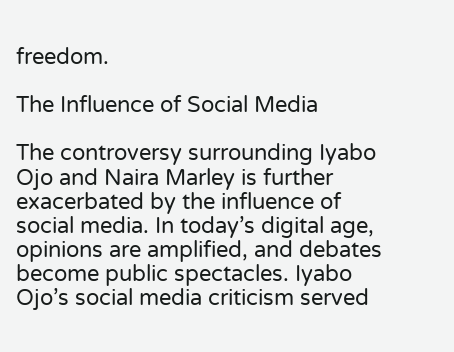freedom.

The Influence of Social Media

The controversy surrounding Iyabo Ojo and Naira Marley is further exacerbated by the influence of social media. In today’s digital age, opinions are amplified, and debates become public spectacles. Iyabo Ojo’s social media criticism served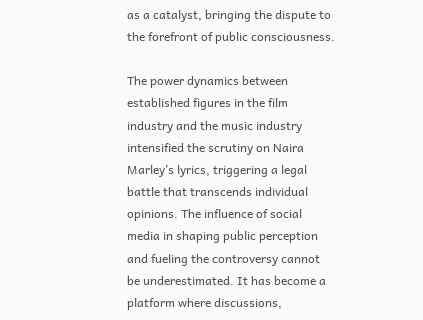as a catalyst, bringing the dispute to the forefront of public consciousness.

The power dynamics between established figures in the film industry and the music industry intensified the scrutiny on Naira Marley’s lyrics, triggering a legal battle that transcends individual opinions. The influence of social media in shaping public perception and fueling the controversy cannot be underestimated. It has become a platform where discussions,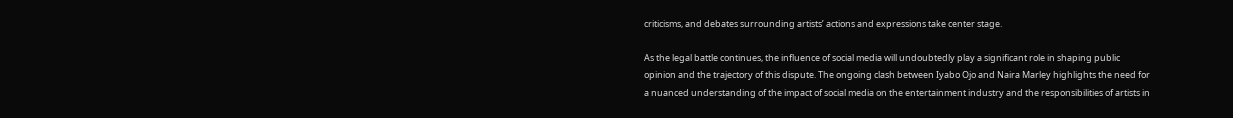criticisms, and debates surrounding artists’ actions and expressions take center stage.

As the legal battle continues, the influence of social media will undoubtedly play a significant role in shaping public opinion and the trajectory of this dispute. The ongoing clash between Iyabo Ojo and Naira Marley highlights the need for a nuanced understanding of the impact of social media on the entertainment industry and the responsibilities of artists in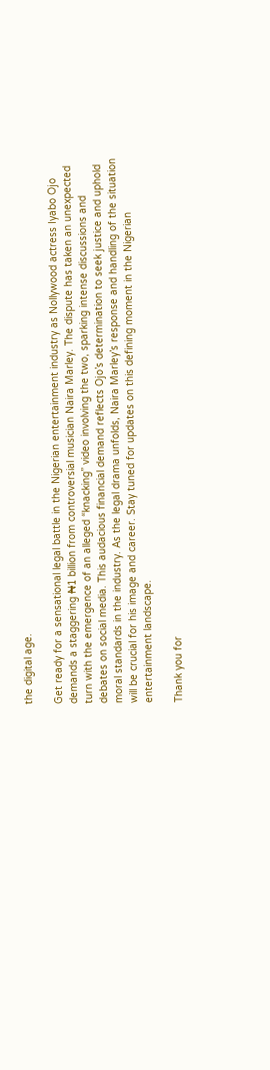the digital age.

Get ready for a sensational legal battle in the Nigerian entertainment industry as Nollywood actress Iyabo Ojo demands a staggering ₦1 billion from controversial musician Naira Marley. The dispute has taken an unexpected turn with the emergence of an alleged “knacking” video involving the two, sparking intense discussions and debates on social media. This audacious financial demand reflects Ojo’s determination to seek justice and uphold moral standards in the industry. As the legal drama unfolds, Naira Marley’s response and handling of the situation will be crucial for his image and career. Stay tuned for updates on this defining moment in the Nigerian entertainment landscape.

Thank you for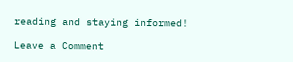reading and staying informed!

Leave a Comment